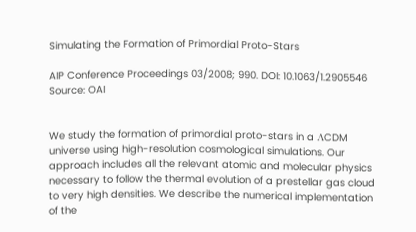Simulating the Formation of Primordial Proto-Stars

AIP Conference Proceedings 03/2008; 990. DOI: 10.1063/1.2905546
Source: OAI


We study the formation of primordial proto-stars in a ΛCDM universe using high-resolution cosmological simulations. Our approach includes all the relevant atomic and molecular physics necessary to follow the thermal evolution of a prestellar gas cloud to very high densities. We describe the numerical implementation of the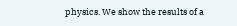physics. We show the results of a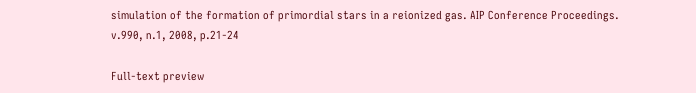simulation of the formation of primordial stars in a reionized gas. AIP Conference Proceedings. v.990, n.1, 2008, p.21-24

Full-text preview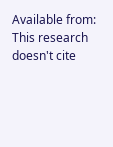Available from:
This research doesn't cite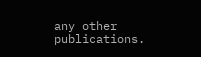any other publications.